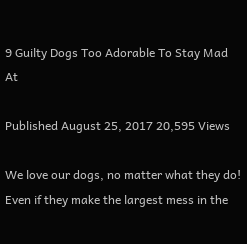9 Guilty Dogs Too Adorable To Stay Mad At

Published August 25, 2017 20,595 Views

We love our dogs, no matter what they do! Even if they make the largest mess in the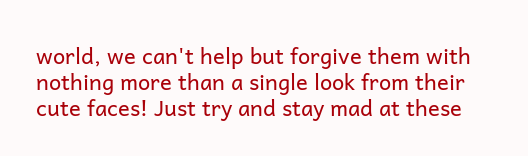world, we can't help but forgive them with nothing more than a single look from their cute faces! Just try and stay mad at these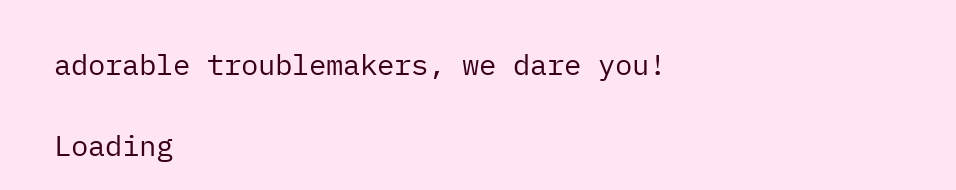adorable troublemakers, we dare you!

Loading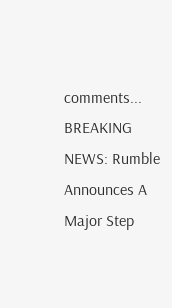comments...
BREAKING NEWS: Rumble Announces A Major Step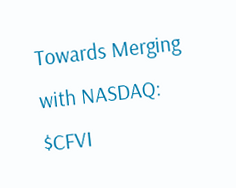Towards Merging with NASDAQ: $CFVI